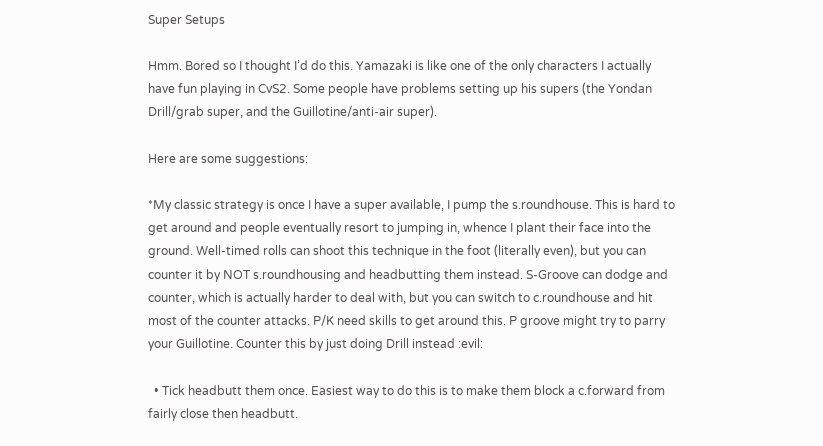Super Setups

Hmm. Bored so I thought I’d do this. Yamazaki is like one of the only characters I actually have fun playing in CvS2. Some people have problems setting up his supers (the Yondan Drill/grab super, and the Guillotine/anti-air super).

Here are some suggestions:

*My classic strategy is once I have a super available, I pump the s.roundhouse. This is hard to get around and people eventually resort to jumping in, whence I plant their face into the ground. Well-timed rolls can shoot this technique in the foot (literally even), but you can counter it by NOT s.roundhousing and headbutting them instead. S-Groove can dodge and counter, which is actually harder to deal with, but you can switch to c.roundhouse and hit most of the counter attacks. P/K need skills to get around this. P groove might try to parry your Guillotine. Counter this by just doing Drill instead :evil:

  • Tick headbutt them once. Easiest way to do this is to make them block a c.forward from fairly close then headbutt.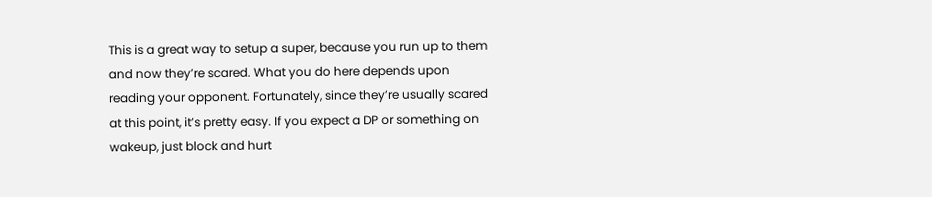This is a great way to setup a super, because you run up to them and now they’re scared. What you do here depends upon reading your opponent. Fortunately, since they’re usually scared at this point, it’s pretty easy. If you expect a DP or something on wakeup, just block and hurt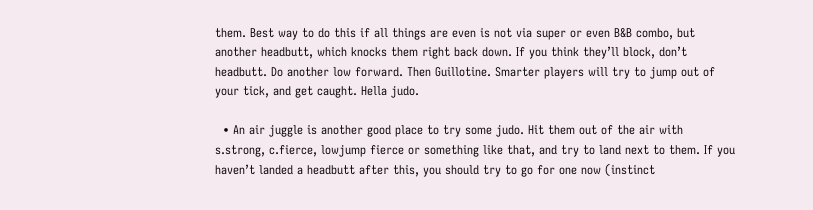them. Best way to do this if all things are even is not via super or even B&B combo, but another headbutt, which knocks them right back down. If you think they’ll block, don’t headbutt. Do another low forward. Then Guillotine. Smarter players will try to jump out of your tick, and get caught. Hella judo.

  • An air juggle is another good place to try some judo. Hit them out of the air with s.strong, c.fierce, lowjump fierce or something like that, and try to land next to them. If you haven’t landed a headbutt after this, you should try to go for one now (instinct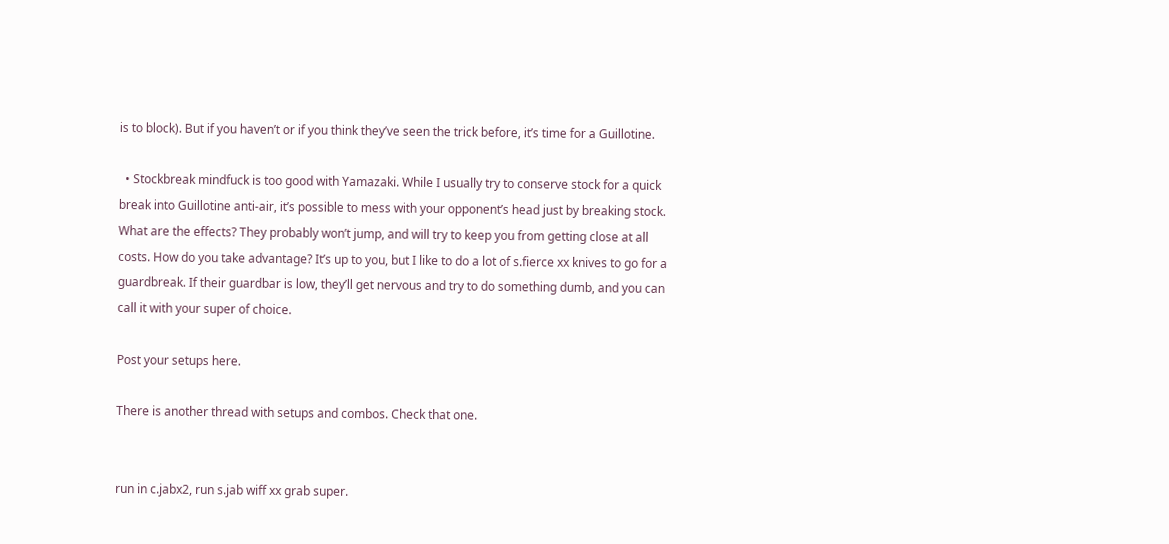is to block). But if you haven’t or if you think they’ve seen the trick before, it’s time for a Guillotine.

  • Stockbreak mindfuck is too good with Yamazaki. While I usually try to conserve stock for a quick break into Guillotine anti-air, it’s possible to mess with your opponent’s head just by breaking stock. What are the effects? They probably won’t jump, and will try to keep you from getting close at all costs. How do you take advantage? It’s up to you, but I like to do a lot of s.fierce xx knives to go for a guardbreak. If their guardbar is low, they’ll get nervous and try to do something dumb, and you can call it with your super of choice.

Post your setups here.

There is another thread with setups and combos. Check that one.


run in c.jabx2, run s.jab wiff xx grab super.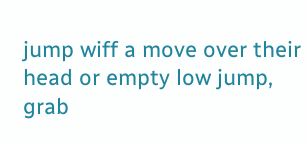jump wiff a move over their head or empty low jump, grab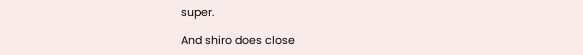super.

And shiro does close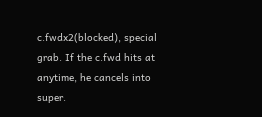c.fwdx2(blocked), special grab. If the c.fwd hits at anytime, he cancels into super.